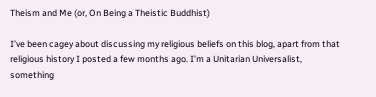Theism and Me (or, On Being a Theistic Buddhist)

I’ve been cagey about discussing my religious beliefs on this blog, apart from that religious history I posted a few months ago. I’m a Unitarian Universalist, something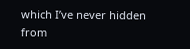which I’ve never hidden from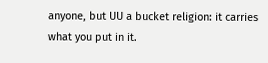anyone, but UU a bucket religion: it carries what you put in it.